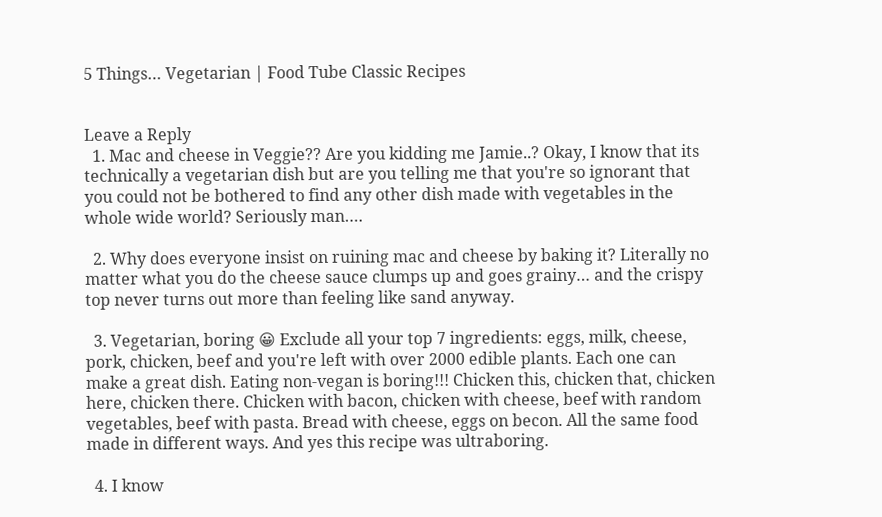5 Things… Vegetarian | Food Tube Classic Recipes


Leave a Reply
  1. Mac and cheese in Veggie?? Are you kidding me Jamie..? Okay, I know that its technically a vegetarian dish but are you telling me that you're so ignorant that you could not be bothered to find any other dish made with vegetables in the whole wide world? Seriously man….

  2. Why does everyone insist on ruining mac and cheese by baking it? Literally no matter what you do the cheese sauce clumps up and goes grainy… and the crispy top never turns out more than feeling like sand anyway.

  3. Vegetarian, boring 😀 Exclude all your top 7 ingredients: eggs, milk, cheese, pork, chicken, beef and you're left with over 2000 edible plants. Each one can make a great dish. Eating non-vegan is boring!!! Chicken this, chicken that, chicken here, chicken there. Chicken with bacon, chicken with cheese, beef with random vegetables, beef with pasta. Bread with cheese, eggs on becon. All the same food made in different ways. And yes this recipe was ultraboring.

  4. I know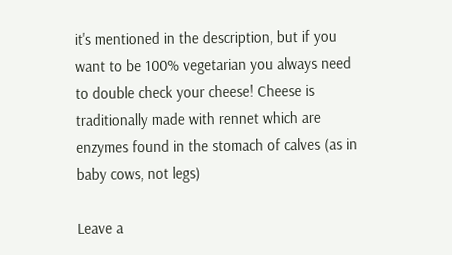it's mentioned in the description, but if you want to be 100% vegetarian you always need to double check your cheese! Cheese is traditionally made with rennet which are enzymes found in the stomach of calves (as in baby cows, not legs)

Leave a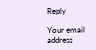Reply

Your email address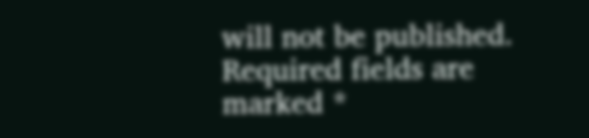will not be published. Required fields are marked *